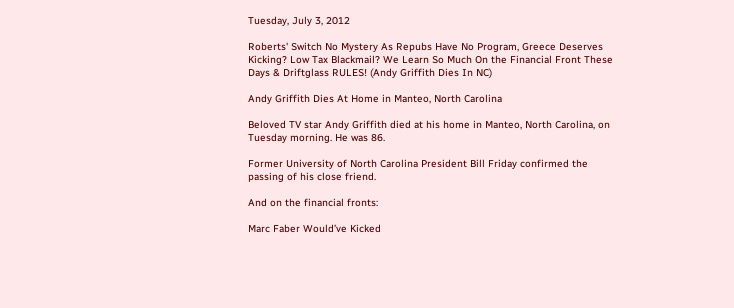Tuesday, July 3, 2012

Roberts' Switch No Mystery As Repubs Have No Program, Greece Deserves Kicking? Low Tax Blackmail? We Learn So Much On the Financial Front These Days & Driftglass RULES! (Andy Griffith Dies In NC)

Andy Griffith Dies At Home in Manteo, North Carolina

Beloved TV star Andy Griffith died at his home in Manteo, North Carolina, on Tuesday morning. He was 86.

Former University of North Carolina President Bill Friday confirmed the passing of his close friend.

And on the financial fronts:

Marc Faber Would’ve Kicked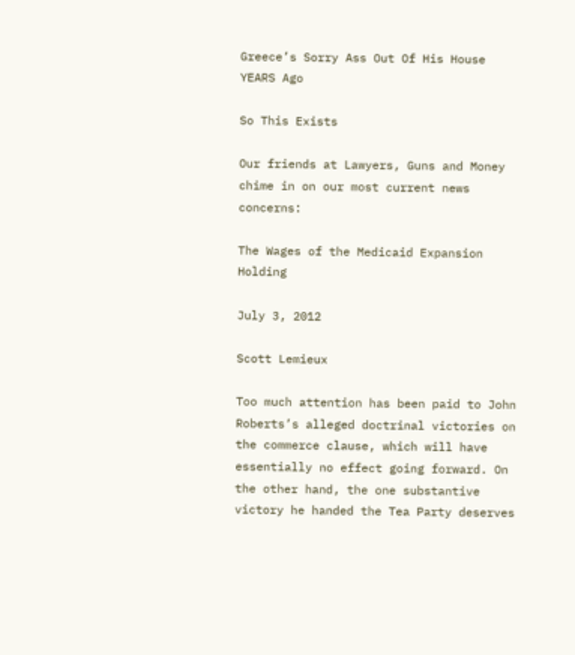Greece’s Sorry Ass Out Of His House YEARS Ago

So This Exists

Our friends at Lawyers, Guns and Money chime in on our most current news concerns:

The Wages of the Medicaid Expansion Holding

July 3, 2012

Scott Lemieux

Too much attention has been paid to John Roberts’s alleged doctrinal victories on the commerce clause, which will have essentially no effect going forward. On the other hand, the one substantive victory he handed the Tea Party deserves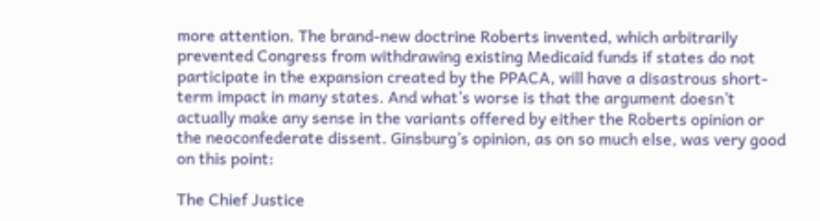more attention. The brand-new doctrine Roberts invented, which arbitrarily prevented Congress from withdrawing existing Medicaid funds if states do not participate in the expansion created by the PPACA, will have a disastrous short-term impact in many states. And what’s worse is that the argument doesn’t actually make any sense in the variants offered by either the Roberts opinion or the neoconfederate dissent. Ginsburg’s opinion, as on so much else, was very good on this point:

The Chief Justice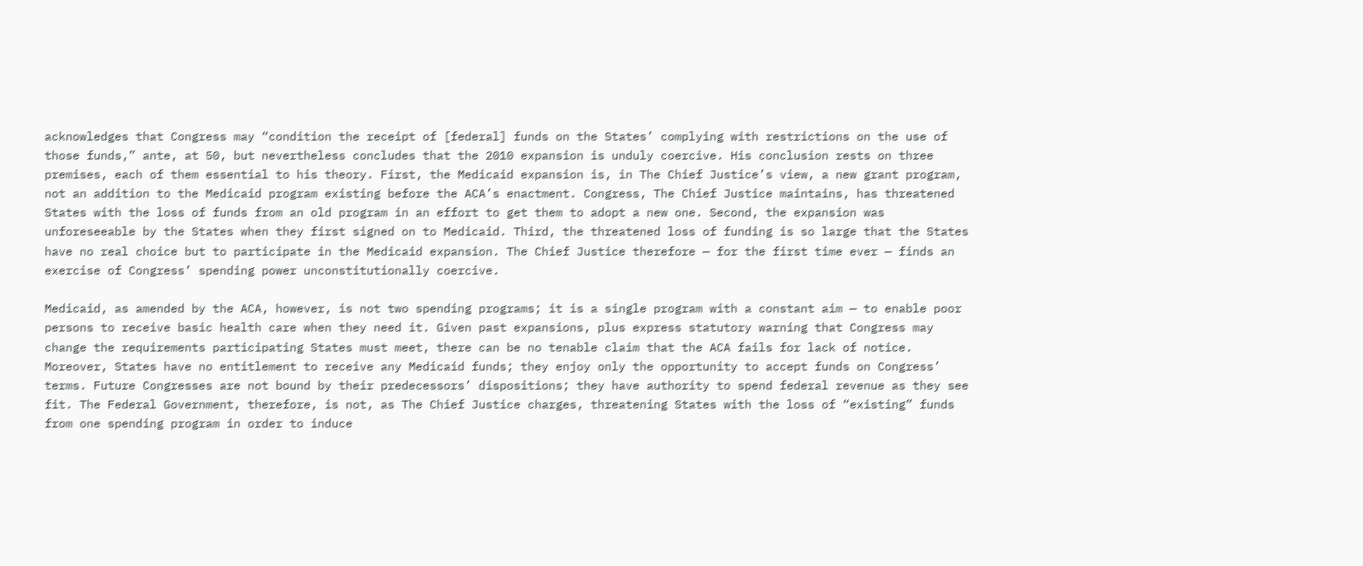acknowledges that Congress may “condition the receipt of [federal] funds on the States’ complying with restrictions on the use of those funds,” ante, at 50, but nevertheless concludes that the 2010 expansion is unduly coercive. His conclusion rests on three premises, each of them essential to his theory. First, the Medicaid expansion is, in The Chief Justice’s view, a new grant program, not an addition to the Medicaid program existing before the ACA’s enactment. Congress, The Chief Justice maintains, has threatened States with the loss of funds from an old program in an effort to get them to adopt a new one. Second, the expansion was unforeseeable by the States when they first signed on to Medicaid. Third, the threatened loss of funding is so large that the States have no real choice but to participate in the Medicaid expansion. The Chief Justice therefore — for the first time ever — finds an exercise of Congress’ spending power unconstitutionally coercive.

Medicaid, as amended by the ACA, however, is not two spending programs; it is a single program with a constant aim — to enable poor persons to receive basic health care when they need it. Given past expansions, plus express statutory warning that Congress may change the requirements participating States must meet, there can be no tenable claim that the ACA fails for lack of notice. Moreover, States have no entitlement to receive any Medicaid funds; they enjoy only the opportunity to accept funds on Congress’ terms. Future Congresses are not bound by their predecessors’ dispositions; they have authority to spend federal revenue as they see fit. The Federal Government, therefore, is not, as The Chief Justice charges, threatening States with the loss of “existing” funds from one spending program in order to induce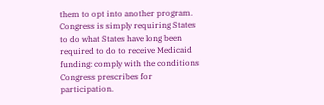them to opt into another program. Congress is simply requiring States to do what States have long been required to do to receive Medicaid funding: comply with the conditions Congress prescribes for participation.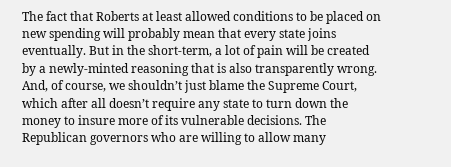The fact that Roberts at least allowed conditions to be placed on new spending will probably mean that every state joins eventually. But in the short-term, a lot of pain will be created by a newly-minted reasoning that is also transparently wrong. And, of course, we shouldn’t just blame the Supreme Court, which after all doesn’t require any state to turn down the money to insure more of its vulnerable decisions. The Republican governors who are willing to allow many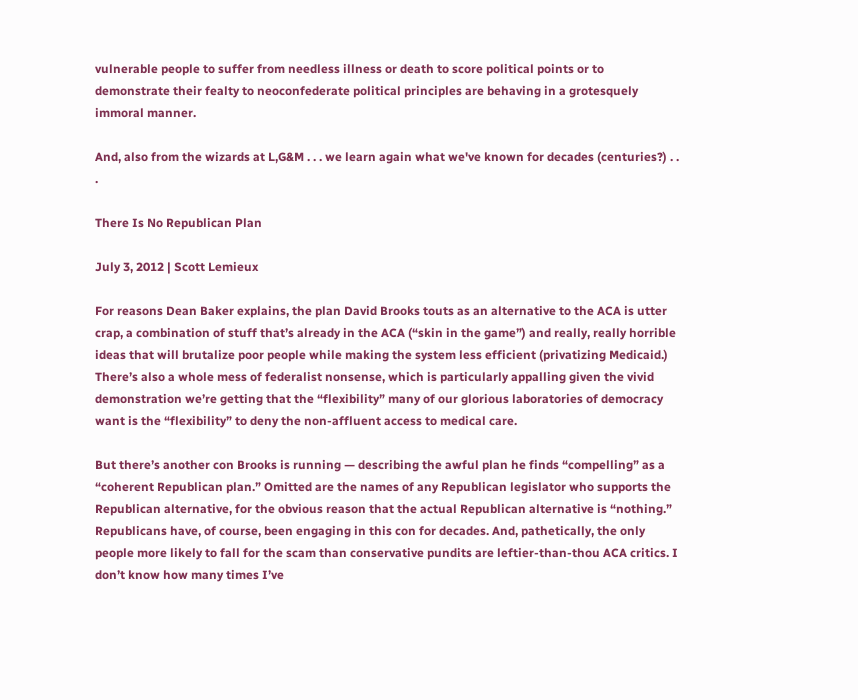vulnerable people to suffer from needless illness or death to score political points or to demonstrate their fealty to neoconfederate political principles are behaving in a grotesquely immoral manner.

And, also from the wizards at L,G&M . . . we learn again what we've known for decades (centuries?) . . .

There Is No Republican Plan

July 3, 2012 | Scott Lemieux

For reasons Dean Baker explains, the plan David Brooks touts as an alternative to the ACA is utter crap, a combination of stuff that’s already in the ACA (“skin in the game”) and really, really horrible ideas that will brutalize poor people while making the system less efficient (privatizing Medicaid.) There’s also a whole mess of federalist nonsense, which is particularly appalling given the vivid demonstration we’re getting that the “flexibility” many of our glorious laboratories of democracy want is the “flexibility” to deny the non-affluent access to medical care.

But there’s another con Brooks is running — describing the awful plan he finds “compelling” as a “coherent Republican plan.” Omitted are the names of any Republican legislator who supports the Republican alternative, for the obvious reason that the actual Republican alternative is “nothing.” Republicans have, of course, been engaging in this con for decades. And, pathetically, the only people more likely to fall for the scam than conservative pundits are leftier-than-thou ACA critics. I don’t know how many times I’ve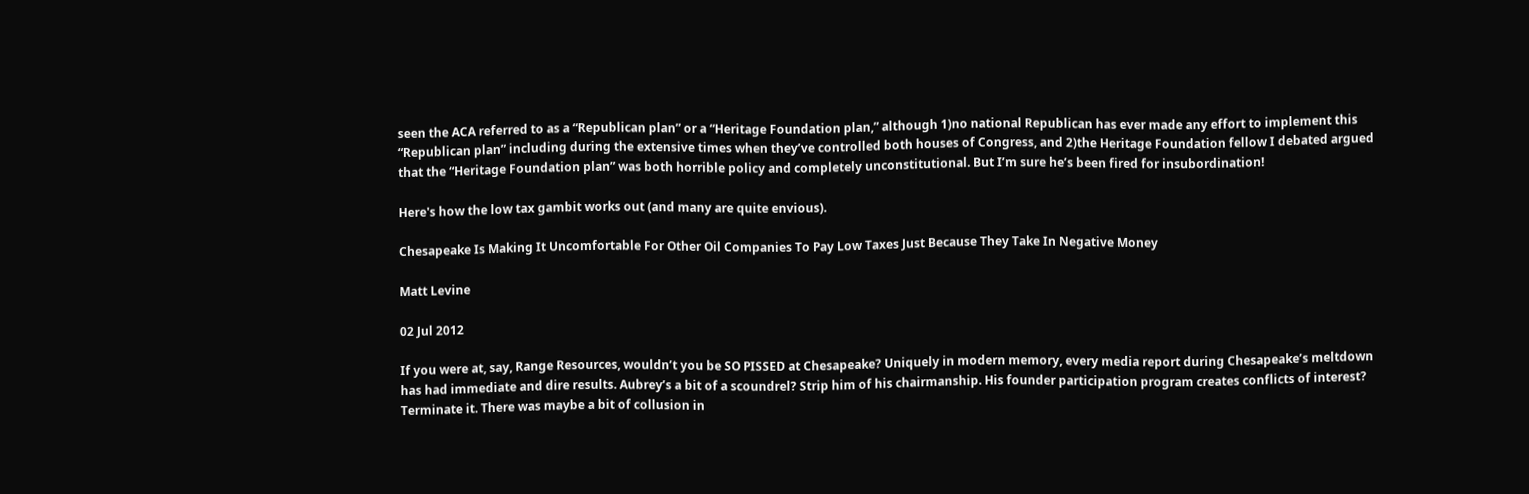seen the ACA referred to as a “Republican plan” or a “Heritage Foundation plan,” although 1)no national Republican has ever made any effort to implement this “Republican plan” including during the extensive times when they’ve controlled both houses of Congress, and 2)the Heritage Foundation fellow I debated argued that the “Heritage Foundation plan” was both horrible policy and completely unconstitutional. But I’m sure he’s been fired for insubordination!

Here's how the low tax gambit works out (and many are quite envious).

Chesapeake Is Making It Uncomfortable For Other Oil Companies To Pay Low Taxes Just Because They Take In Negative Money

Matt Levine

02 Jul 2012

If you were at, say, Range Resources, wouldn’t you be SO PISSED at Chesapeake? Uniquely in modern memory, every media report during Chesapeake’s meltdown has had immediate and dire results. Aubrey’s a bit of a scoundrel? Strip him of his chairmanship. His founder participation program creates conflicts of interest? Terminate it. There was maybe a bit of collusion in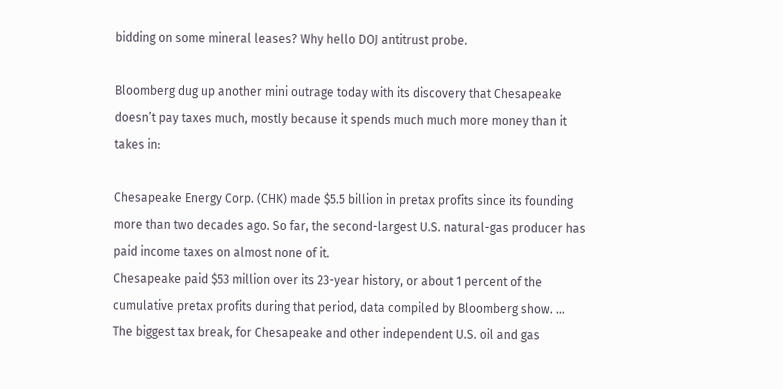bidding on some mineral leases? Why hello DOJ antitrust probe.

Bloomberg dug up another mini outrage today with its discovery that Chesapeake doesn’t pay taxes much, mostly because it spends much much more money than it takes in:

Chesapeake Energy Corp. (CHK) made $5.5 billion in pretax profits since its founding more than two decades ago. So far, the second-largest U.S. natural-gas producer has paid income taxes on almost none of it.
Chesapeake paid $53 million over its 23-year history, or about 1 percent of the cumulative pretax profits during that period, data compiled by Bloomberg show. … The biggest tax break, for Chesapeake and other independent U.S. oil and gas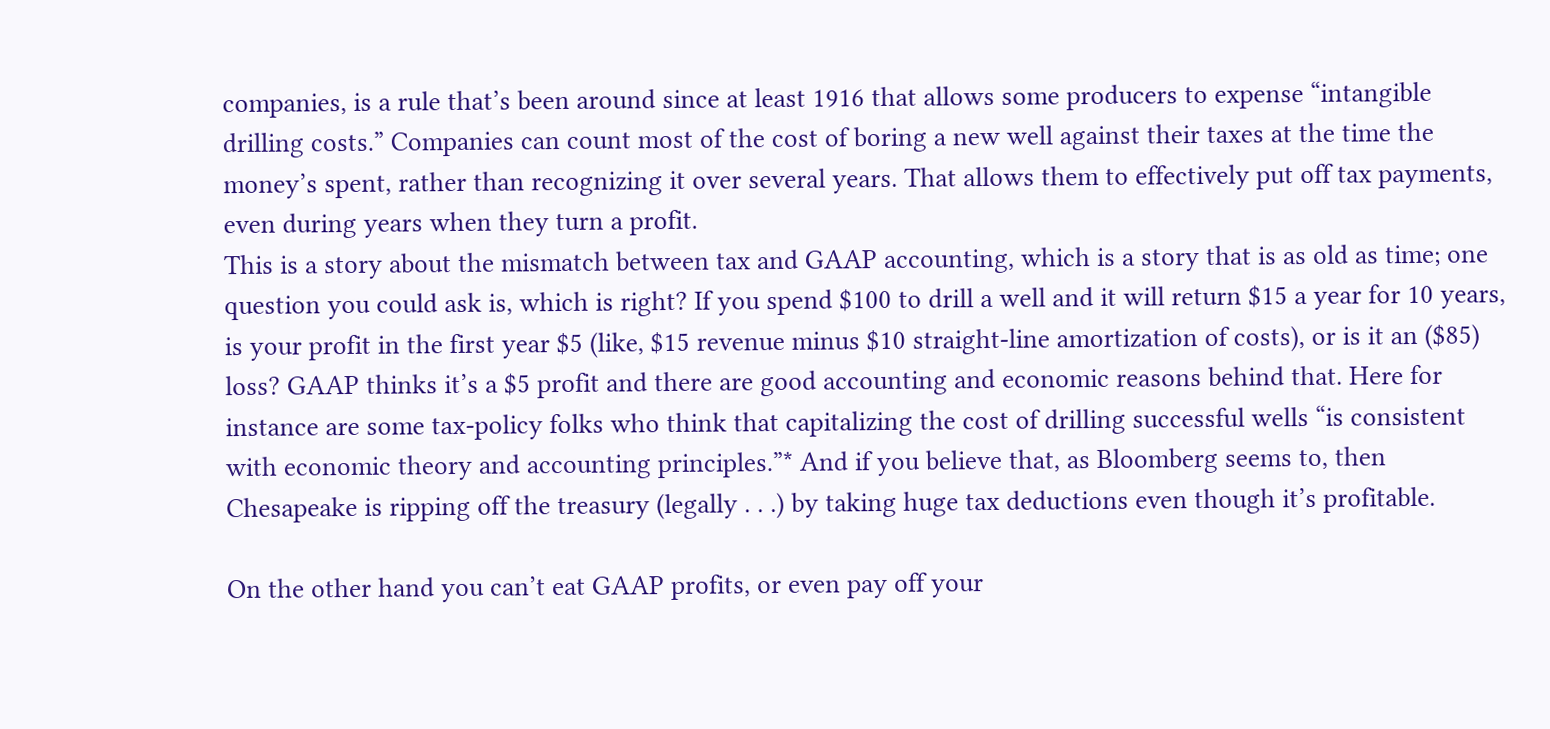companies, is a rule that’s been around since at least 1916 that allows some producers to expense “intangible drilling costs.” Companies can count most of the cost of boring a new well against their taxes at the time the money’s spent, rather than recognizing it over several years. That allows them to effectively put off tax payments, even during years when they turn a profit.
This is a story about the mismatch between tax and GAAP accounting, which is a story that is as old as time; one question you could ask is, which is right? If you spend $100 to drill a well and it will return $15 a year for 10 years, is your profit in the first year $5 (like, $15 revenue minus $10 straight-line amortization of costs), or is it an ($85) loss? GAAP thinks it’s a $5 profit and there are good accounting and economic reasons behind that. Here for instance are some tax-policy folks who think that capitalizing the cost of drilling successful wells “is consistent with economic theory and accounting principles.”* And if you believe that, as Bloomberg seems to, then Chesapeake is ripping off the treasury (legally . . .) by taking huge tax deductions even though it’s profitable.

On the other hand you can’t eat GAAP profits, or even pay off your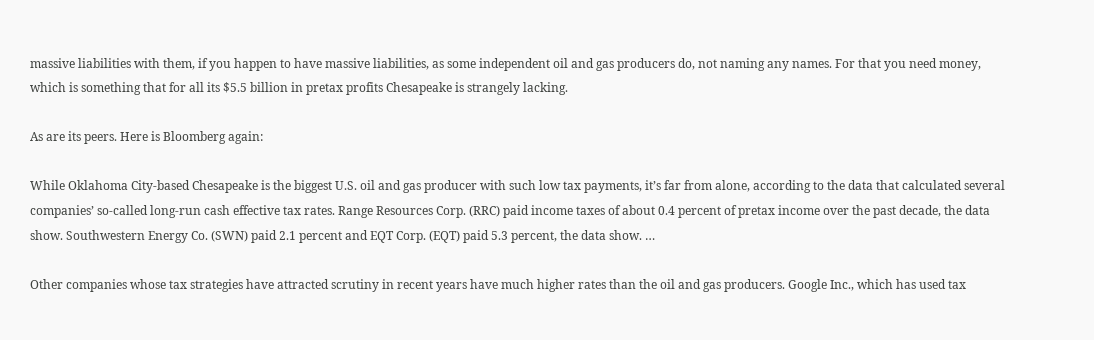massive liabilities with them, if you happen to have massive liabilities, as some independent oil and gas producers do, not naming any names. For that you need money, which is something that for all its $5.5 billion in pretax profits Chesapeake is strangely lacking.

As are its peers. Here is Bloomberg again:

While Oklahoma City-based Chesapeake is the biggest U.S. oil and gas producer with such low tax payments, it’s far from alone, according to the data that calculated several companies’ so-called long-run cash effective tax rates. Range Resources Corp. (RRC) paid income taxes of about 0.4 percent of pretax income over the past decade, the data show. Southwestern Energy Co. (SWN) paid 2.1 percent and EQT Corp. (EQT) paid 5.3 percent, the data show. …

Other companies whose tax strategies have attracted scrutiny in recent years have much higher rates than the oil and gas producers. Google Inc., which has used tax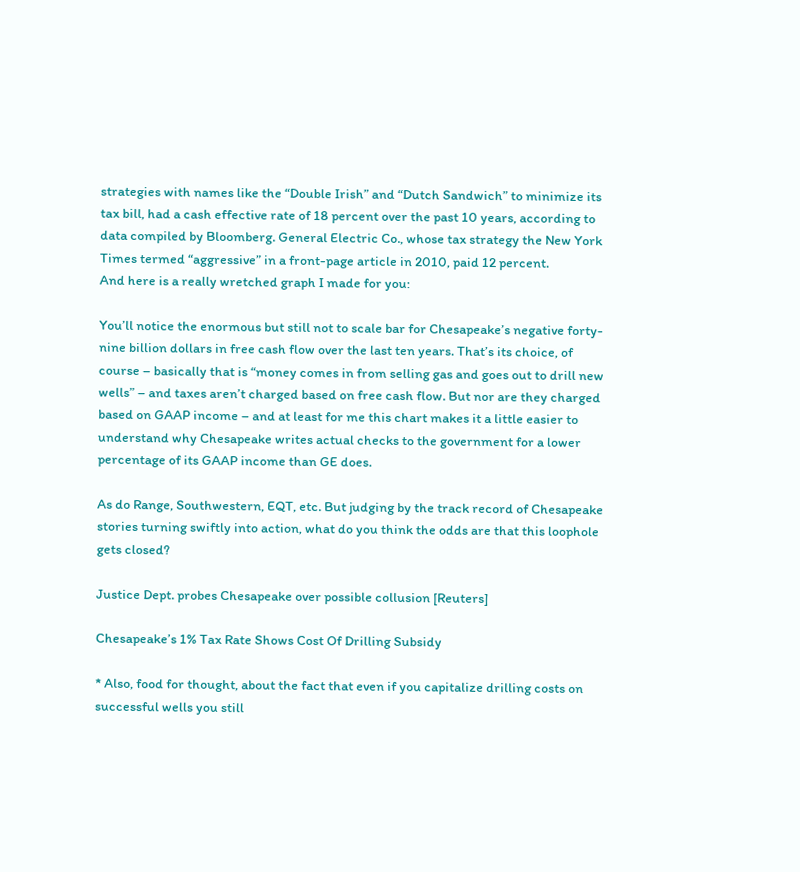strategies with names like the “Double Irish” and “Dutch Sandwich” to minimize its tax bill, had a cash effective rate of 18 percent over the past 10 years, according to data compiled by Bloomberg. General Electric Co., whose tax strategy the New York Times termed “aggressive” in a front-page article in 2010, paid 12 percent.
And here is a really wretched graph I made for you:

You’ll notice the enormous but still not to scale bar for Chesapeake’s negative forty-nine billion dollars in free cash flow over the last ten years. That’s its choice, of course – basically that is “money comes in from selling gas and goes out to drill new wells” – and taxes aren’t charged based on free cash flow. But nor are they charged based on GAAP income – and at least for me this chart makes it a little easier to understand why Chesapeake writes actual checks to the government for a lower percentage of its GAAP income than GE does.

As do Range, Southwestern, EQT, etc. But judging by the track record of Chesapeake stories turning swiftly into action, what do you think the odds are that this loophole gets closed?

Justice Dept. probes Chesapeake over possible collusion [Reuters]

Chesapeake’s 1% Tax Rate Shows Cost Of Drilling Subsidy

* Also, food for thought, about the fact that even if you capitalize drilling costs on successful wells you still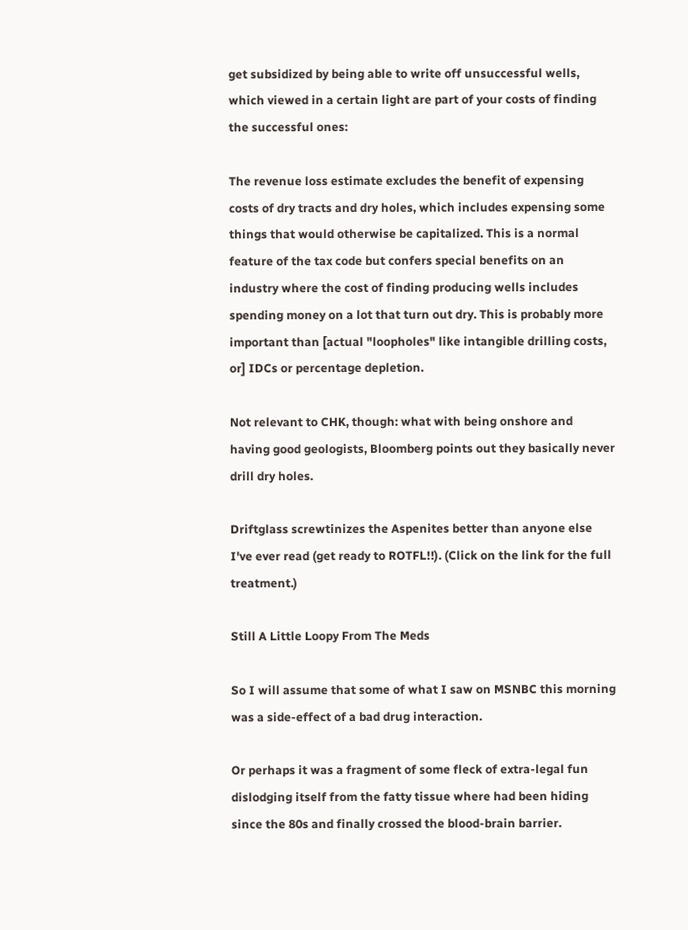get subsidized by being able to write off unsuccessful wells, which viewed in a certain light are part of your costs of finding the successful ones:

The revenue loss estimate excludes the benefit of expensing costs of dry tracts and dry holes, which includes expensing some things that would otherwise be capitalized. This is a normal feature of the tax code but confers special benefits on an industry where the cost of finding producing wells includes spending money on a lot that turn out dry. This is probably more important than [actual "loopholes" like intangible drilling costs, or] IDCs or percentage depletion.

Not relevant to CHK, though: what with being onshore and having good geologists, Bloomberg points out they basically never drill dry holes.

Driftglass screwtinizes the Aspenites better than anyone else I've ever read (get ready to ROTFL!!). (Click on the link for the full treatment.)

Still A Little Loopy From The Meds

So I will assume that some of what I saw on MSNBC this morning was a side-effect of a bad drug interaction.

Or perhaps it was a fragment of some fleck of extra-legal fun dislodging itself from the fatty tissue where had been hiding since the 80s and finally crossed the blood-brain barrier.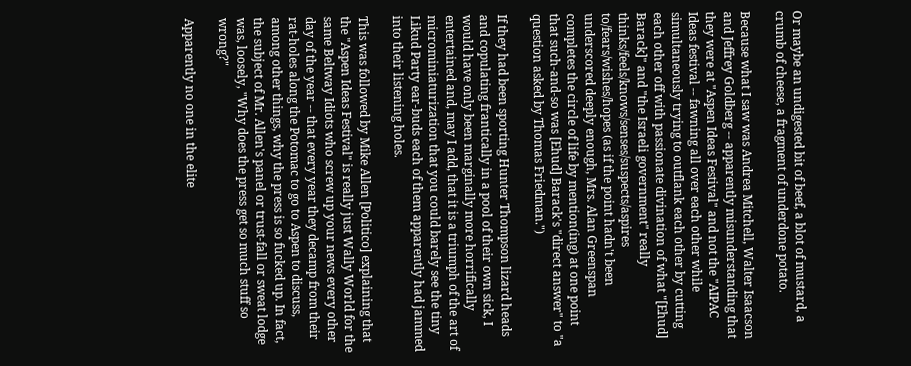Or maybe an undigested bit of beef, a blot of mustard, a crumb of cheese, a fragment of underdone potato.

Because what I saw was Andrea Mitchell, Walter Isaacson and Jeffrey Goldberg -- apparently misunderstanding that they were at "Aspen Ideas Festival" and not the "AIPAC Ideas festival -- fawning all over each other while simultaneously trying to outflank each other by cutting each other off with passionate divination of what "[Ehud] Barack]" and "the Israeli government" really thinks/feels/knows/senses/suspects/aspires to/fears/wishes/hopes (as if the point hadn't been underscored deeply enough, Mrs. Alan Greenspan completes the circle of life by mention(ing) at one point that such-and-so was [Ehud] Barack's "direct answer" to "a question asked by Thomas Friedman.")

If they had been sporting Hunter Thompson lizard heads and copulating frantically in a pool of their own sick, I would have only been marginally more horrifically entertained and, may I add, that it is a triumph of the art of microminiaturization that you could barely see the tiny Likud Party ear-buds each of them apparently had jammed into their listening holes.

This was followed by Mike Allen [Politico] explaining that the "Aspen Ideas Festival" is really just Wally World for the same Beltway Idiots who screw up your news every other day of the year -- that every year they decamp from their rat-holes along the Potomac to go to Aspen to discuss, among other things, why the press is so fucked up. In fact, the subject of Mr. Allen's panel or trust-fall or sweat lodge was, loosely, "Why does the press get so much stuff so wrong?"

Apparently no one in the elite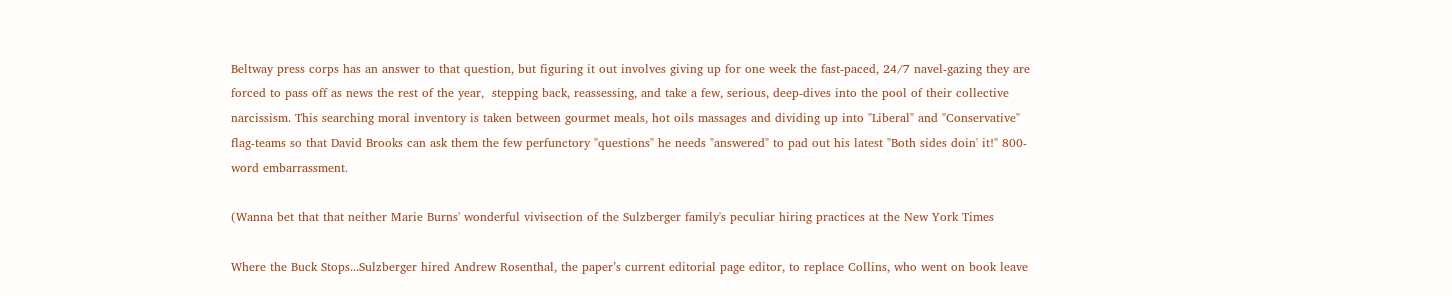Beltway press corps has an answer to that question, but figuring it out involves giving up for one week the fast-paced, 24/7 navel-gazing they are forced to pass off as news the rest of the year,  stepping back, reassessing, and take a few, serious, deep-dives into the pool of their collective narcissism. This searching moral inventory is taken between gourmet meals, hot oils massages and dividing up into "Liberal" and "Conservative" flag-teams so that David Brooks can ask them the few perfunctory "questions" he needs "answered" to pad out his latest "Both sides doin' it!" 800-word embarrassment.

(Wanna bet that that neither Marie Burns' wonderful vivisection of the Sulzberger family's peculiar hiring practices at the New York Times

Where the Buck Stops...Sulzberger hired Andrew Rosenthal, the paper’s current editorial page editor, to replace Collins, who went on book leave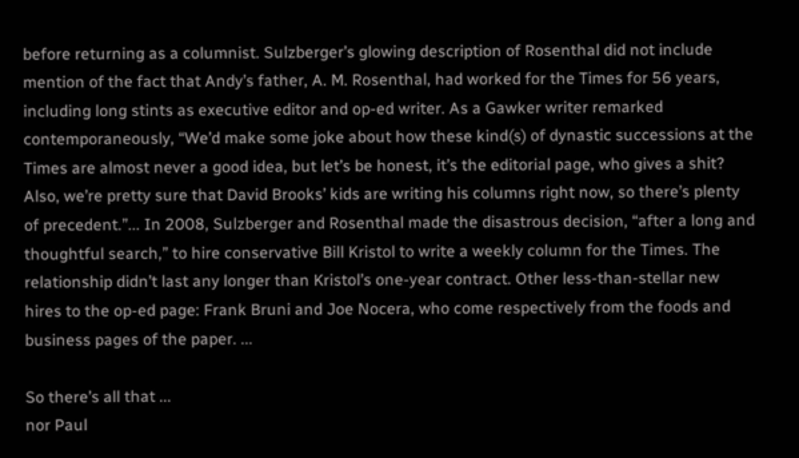before returning as a columnist. Sulzberger’s glowing description of Rosenthal did not include mention of the fact that Andy’s father, A. M. Rosenthal, had worked for the Times for 56 years, including long stints as executive editor and op-ed writer. As a Gawker writer remarked contemporaneously, “We’d make some joke about how these kind(s) of dynastic successions at the Times are almost never a good idea, but let’s be honest, it’s the editorial page, who gives a shit? Also, we’re pretty sure that David Brooks’ kids are writing his columns right now, so there’s plenty of precedent.”... In 2008, Sulzberger and Rosenthal made the disastrous decision, “after a long and thoughtful search,” to hire conservative Bill Kristol to write a weekly column for the Times. The relationship didn’t last any longer than Kristol’s one-year contract. Other less-than-stellar new hires to the op-ed page: Frank Bruni and Joe Nocera, who come respectively from the foods and business pages of the paper. ...

So there’s all that ...
nor Paul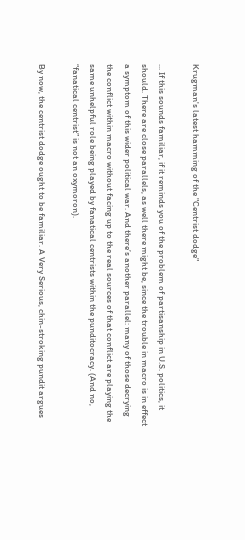Krugman's latest hamming of the "Centrist dodge"

... If this sounds familiar, if it reminds you of the problem of partisanship in U.S. politics, it should. There are close parallels, as well there might be, since the trouble in macro is in effect a symptom of this wider political war. And there’s another parallel: many of those decrying the conflict within macro without facing up to the real sources of that conflict are playing the same unhelpful role being played by fanatical centrists within the punditocracy. (And no, “fanatical centrist” is not an oxymoron).

By now, the centrist dodge ought to be familiar. A Very Serious, chin-stroking pundit argues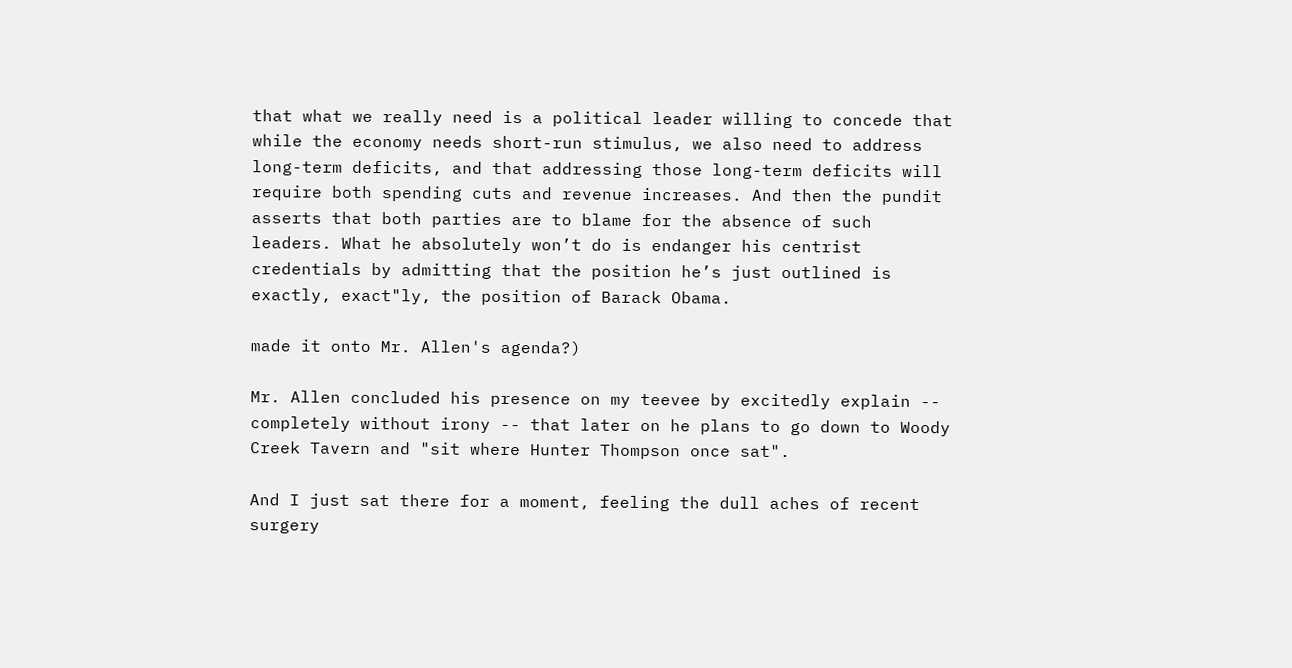that what we really need is a political leader willing to concede that while the economy needs short-run stimulus, we also need to address long-term deficits, and that addressing those long-term deficits will require both spending cuts and revenue increases. And then the pundit asserts that both parties are to blame for the absence of such leaders. What he absolutely won’t do is endanger his centrist credentials by admitting that the position he’s just outlined is exactly, exact"ly, the position of Barack Obama.

made it onto Mr. Allen's agenda?)

Mr. Allen concluded his presence on my teevee by excitedly explain -- completely without irony -- that later on he plans to go down to Woody Creek Tavern and "sit where Hunter Thompson once sat".

And I just sat there for a moment, feeling the dull aches of recent surgery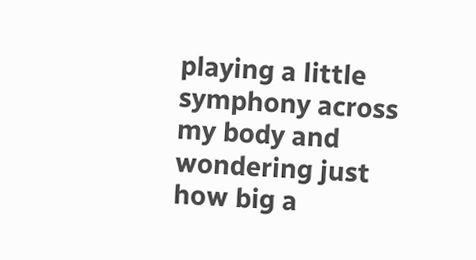playing a little symphony across my body and wondering just how big a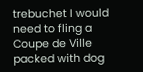trebuchet I would need to fling a Coupe de Ville packed with dog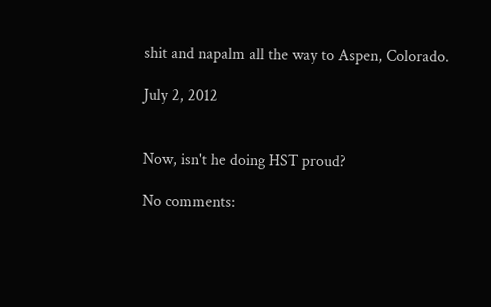shit and napalm all the way to Aspen, Colorado.

July 2, 2012


Now, isn't he doing HST proud?

No comments: